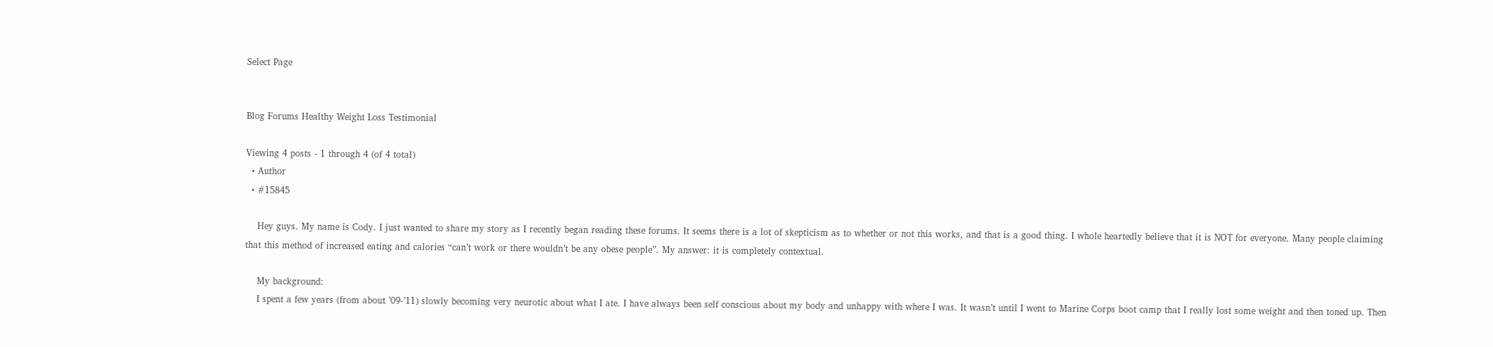Select Page


Blog Forums Healthy Weight Loss Testimonial

Viewing 4 posts - 1 through 4 (of 4 total)
  • Author
  • #15845

    Hey guys. My name is Cody. I just wanted to share my story as I recently began reading these forums. It seems there is a lot of skepticism as to whether or not this works, and that is a good thing. I whole heartedly believe that it is NOT for everyone. Many people claiming that this method of increased eating and calories “can’t work or there wouldn’t be any obese people”. My answer: it is completely contextual.

    My background:
    I spent a few years (from about ’09-’11) slowly becoming very neurotic about what I ate. I have always been self conscious about my body and unhappy with where I was. It wasn’t until I went to Marine Corps boot camp that I really lost some weight and then toned up. Then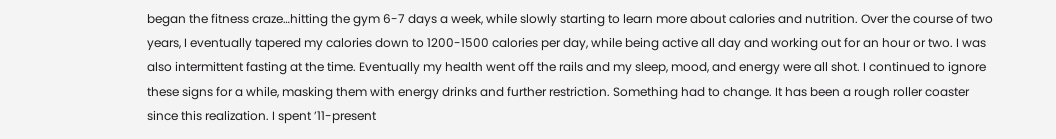began the fitness craze…hitting the gym 6-7 days a week, while slowly starting to learn more about calories and nutrition. Over the course of two years, I eventually tapered my calories down to 1200-1500 calories per day, while being active all day and working out for an hour or two. I was also intermittent fasting at the time. Eventually my health went off the rails and my sleep, mood, and energy were all shot. I continued to ignore these signs for a while, masking them with energy drinks and further restriction. Something had to change. It has been a rough roller coaster since this realization. I spent ’11-present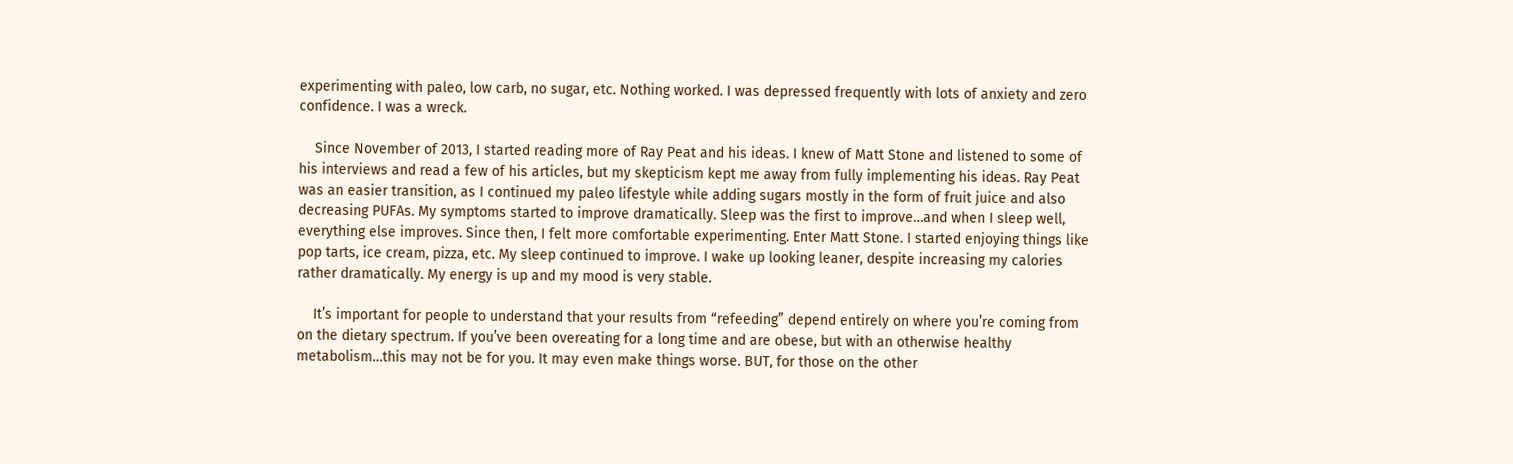experimenting with paleo, low carb, no sugar, etc. Nothing worked. I was depressed frequently with lots of anxiety and zero confidence. I was a wreck.

    Since November of 2013, I started reading more of Ray Peat and his ideas. I knew of Matt Stone and listened to some of his interviews and read a few of his articles, but my skepticism kept me away from fully implementing his ideas. Ray Peat was an easier transition, as I continued my paleo lifestyle while adding sugars mostly in the form of fruit juice and also decreasing PUFAs. My symptoms started to improve dramatically. Sleep was the first to improve…and when I sleep well, everything else improves. Since then, I felt more comfortable experimenting. Enter Matt Stone. I started enjoying things like pop tarts, ice cream, pizza, etc. My sleep continued to improve. I wake up looking leaner, despite increasing my calories rather dramatically. My energy is up and my mood is very stable.

    It’s important for people to understand that your results from “refeeding” depend entirely on where you’re coming from on the dietary spectrum. If you’ve been overeating for a long time and are obese, but with an otherwise healthy metabolism…this may not be for you. It may even make things worse. BUT, for those on the other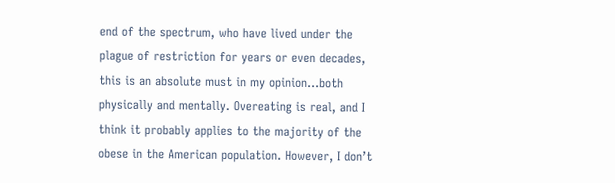end of the spectrum, who have lived under the plague of restriction for years or even decades, this is an absolute must in my opinion…both physically and mentally. Overeating is real, and I think it probably applies to the majority of the obese in the American population. However, I don’t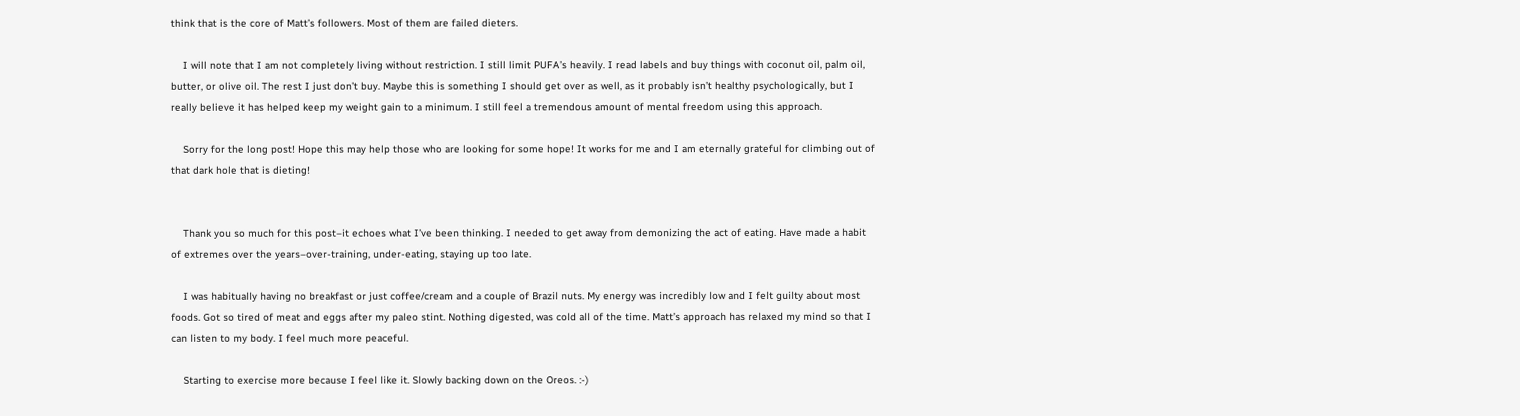think that is the core of Matt’s followers. Most of them are failed dieters.

    I will note that I am not completely living without restriction. I still limit PUFA’s heavily. I read labels and buy things with coconut oil, palm oil, butter, or olive oil. The rest I just don’t buy. Maybe this is something I should get over as well, as it probably isn’t healthy psychologically, but I really believe it has helped keep my weight gain to a minimum. I still feel a tremendous amount of mental freedom using this approach.

    Sorry for the long post! Hope this may help those who are looking for some hope! It works for me and I am eternally grateful for climbing out of that dark hole that is dieting!


    Thank you so much for this post–it echoes what I’ve been thinking. I needed to get away from demonizing the act of eating. Have made a habit of extremes over the years–over-training, under-eating, staying up too late.

    I was habitually having no breakfast or just coffee/cream and a couple of Brazil nuts. My energy was incredibly low and I felt guilty about most foods. Got so tired of meat and eggs after my paleo stint. Nothing digested, was cold all of the time. Matt’s approach has relaxed my mind so that I can listen to my body. I feel much more peaceful.

    Starting to exercise more because I feel like it. Slowly backing down on the Oreos. :-)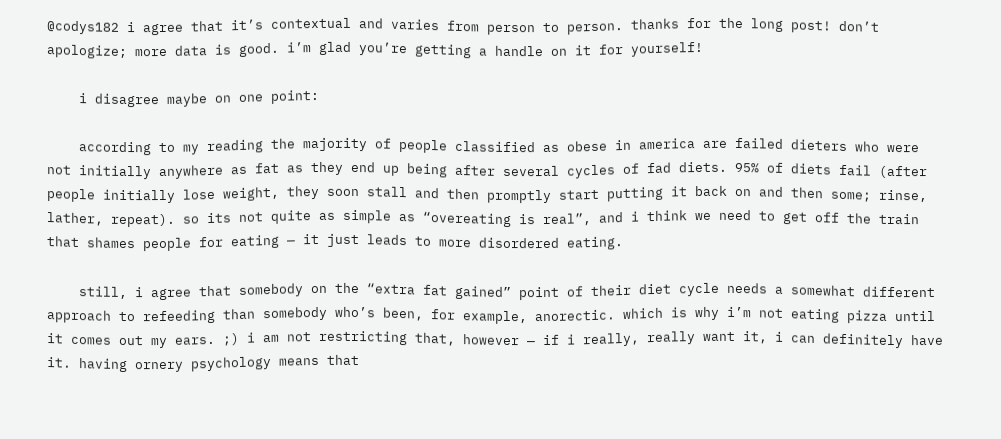@codys182 i agree that it’s contextual and varies from person to person. thanks for the long post! don’t apologize; more data is good. i’m glad you’re getting a handle on it for yourself!

    i disagree maybe on one point:

    according to my reading the majority of people classified as obese in america are failed dieters who were not initially anywhere as fat as they end up being after several cycles of fad diets. 95% of diets fail (after people initially lose weight, they soon stall and then promptly start putting it back on and then some; rinse, lather, repeat). so its not quite as simple as “overeating is real”, and i think we need to get off the train that shames people for eating — it just leads to more disordered eating.

    still, i agree that somebody on the “extra fat gained” point of their diet cycle needs a somewhat different approach to refeeding than somebody who’s been, for example, anorectic. which is why i’m not eating pizza until it comes out my ears. ;) i am not restricting that, however — if i really, really want it, i can definitely have it. having ornery psychology means that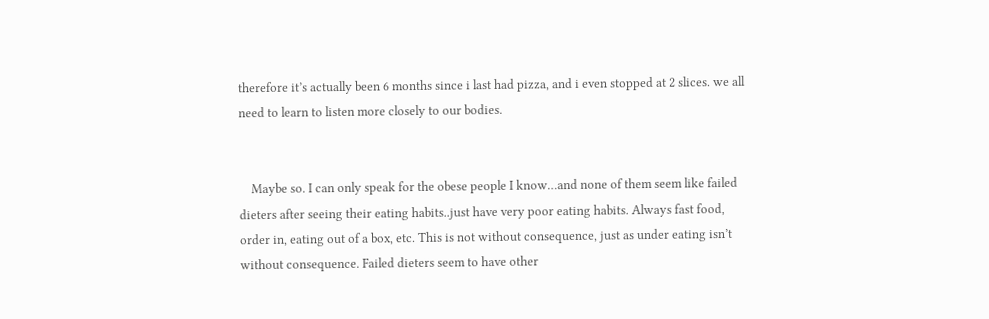therefore it’s actually been 6 months since i last had pizza, and i even stopped at 2 slices. we all need to learn to listen more closely to our bodies.


    Maybe so. I can only speak for the obese people I know…and none of them seem like failed dieters after seeing their eating habits..just have very poor eating habits. Always fast food, order in, eating out of a box, etc. This is not without consequence, just as under eating isn’t without consequence. Failed dieters seem to have other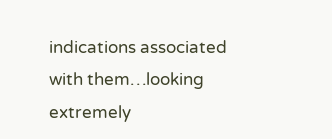indications associated with them…looking extremely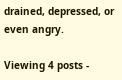drained, depressed, or even angry.

Viewing 4 posts -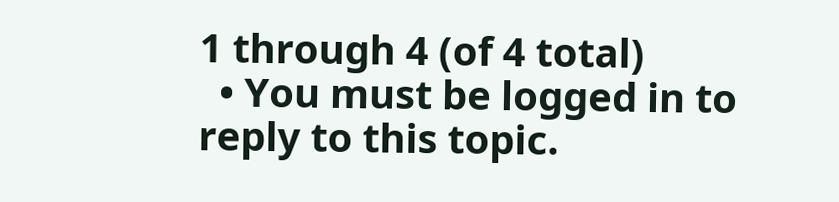1 through 4 (of 4 total)
  • You must be logged in to reply to this topic.